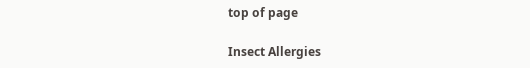top of page

Insect Allergies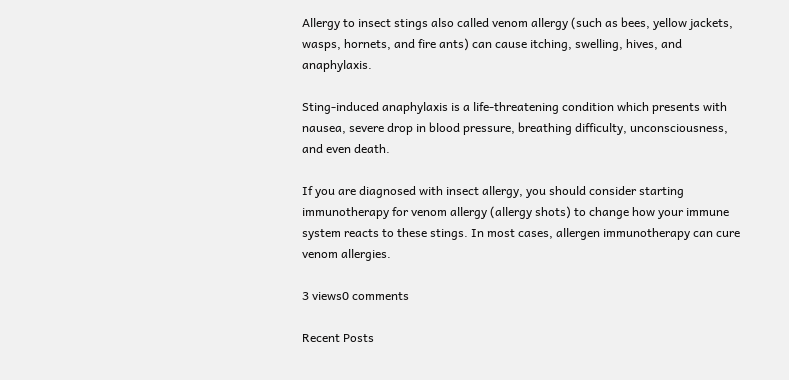Allergy to insect stings also called venom allergy (such as bees, yellow jackets, wasps, hornets, and fire ants) can cause itching, swelling, hives, and anaphylaxis.

Sting-induced anaphylaxis is a life-threatening condition which presents with nausea, severe drop in blood pressure, breathing difficulty, unconsciousness, and even death.

If you are diagnosed with insect allergy, you should consider starting immunotherapy for venom allergy (allergy shots) to change how your immune system reacts to these stings. In most cases, allergen immunotherapy can cure venom allergies.

3 views0 comments

Recent Posts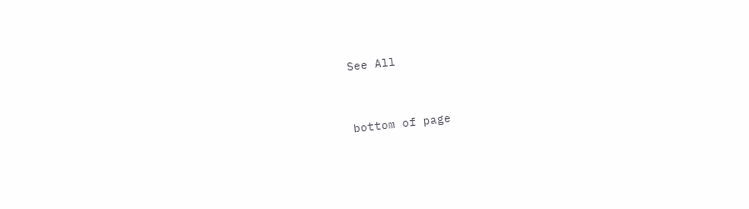See All


bottom of page